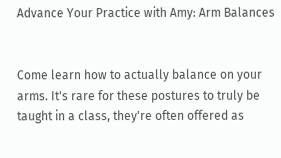Advance Your Practice with Amy: Arm Balances


Come learn how to actually balance on your arms. It's rare for these postures to truly be taught in a class, they're often offered as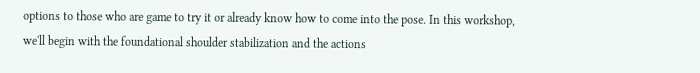options to those who are game to try it or already know how to come into the pose. In this workshop, we'll begin with the foundational shoulder stabilization and the actions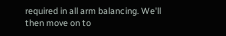required in all arm balancing. We'll then move on to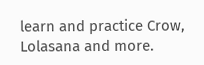learn and practice Crow, Lolasana and more.